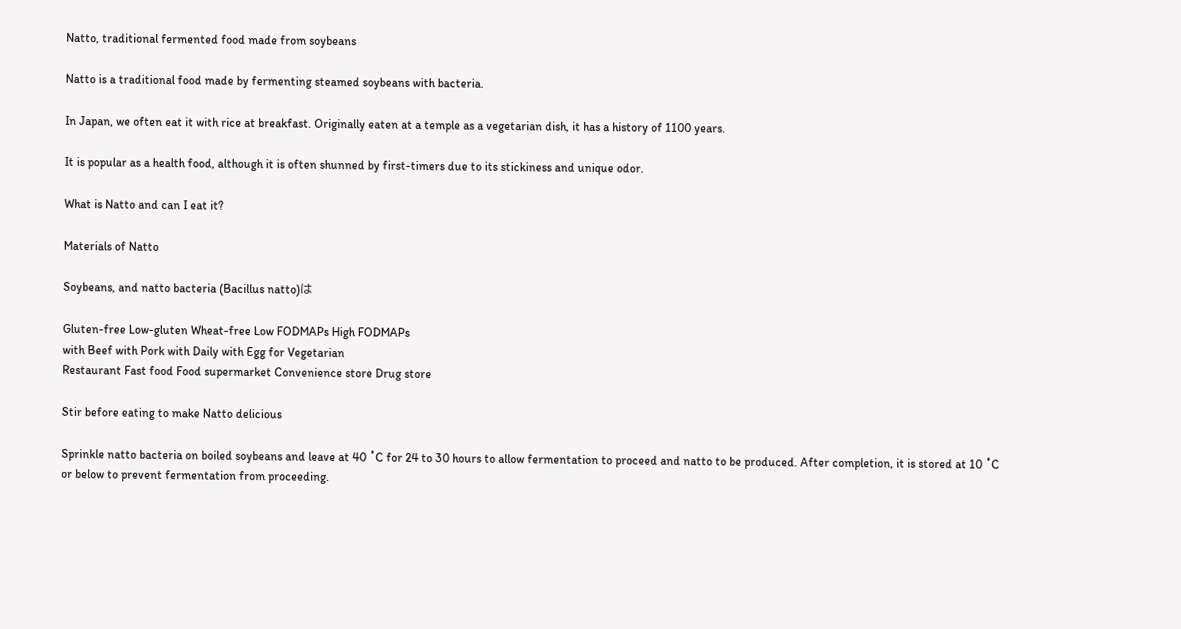Natto, traditional fermented food made from soybeans

Natto is a traditional food made by fermenting steamed soybeans with bacteria.

In Japan, we often eat it with rice at breakfast. Originally eaten at a temple as a vegetarian dish, it has a history of 1100 years.

It is popular as a health food, although it is often shunned by first-timers due to its stickiness and unique odor.

What is Natto and can I eat it?

Materials of Natto

Soybeans, and natto bacteria (Bacillus natto)は

Gluten-free Low-gluten Wheat-free Low FODMAPs High FODMAPs
with Beef with Pork with Daily with Egg for Vegetarian
Restaurant Fast food Food supermarket Convenience store Drug store

Stir before eating to make Natto delicious

Sprinkle natto bacteria on boiled soybeans and leave at 40 ˚C for 24 to 30 hours to allow fermentation to proceed and natto to be produced. After completion, it is stored at 10 ˚C or below to prevent fermentation from proceeding.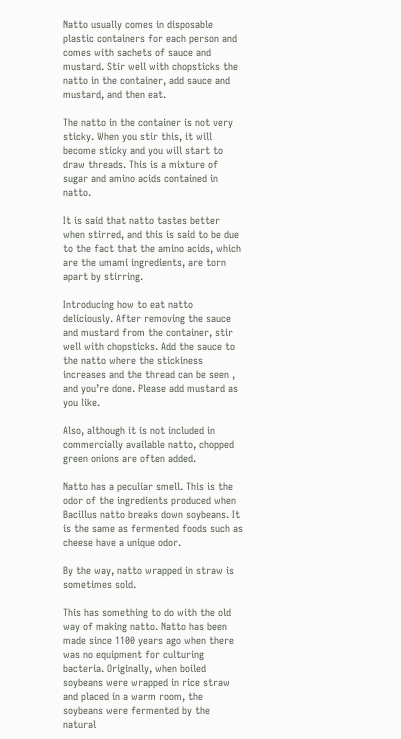Natto usually comes in disposable plastic containers for each person and comes with sachets of sauce and mustard. Stir well with chopsticks the natto in the container, add sauce and mustard, and then eat.

The natto in the container is not very sticky. When you stir this, it will become sticky and you will start to draw threads. This is a mixture of sugar and amino acids contained in natto.

It is said that natto tastes better when stirred, and this is said to be due to the fact that the amino acids, which are the umami ingredients, are torn apart by stirring.

Introducing how to eat natto deliciously. After removing the sauce and mustard from the container, stir well with chopsticks. Add the sauce to the natto where the stickiness increases and the thread can be seen , and you’re done. Please add mustard as you like.

Also, although it is not included in commercially available natto, chopped green onions are often added.

Natto has a peculiar smell. This is the odor of the ingredients produced when Bacillus natto breaks down soybeans. It is the same as fermented foods such as cheese have a unique odor.

By the way, natto wrapped in straw is sometimes sold.

This has something to do with the old way of making natto. Natto has been made since 1100 years ago when there was no equipment for culturing bacteria. Originally, when boiled soybeans were wrapped in rice straw and placed in a warm room, the soybeans were fermented by the natural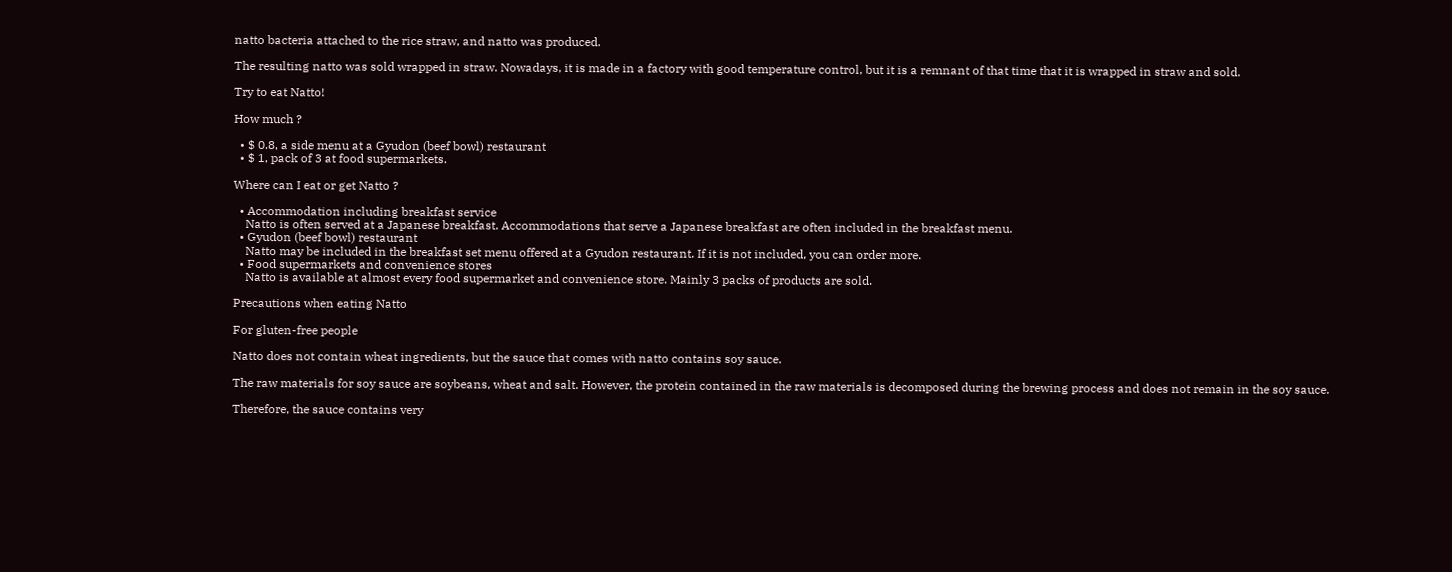natto bacteria attached to the rice straw, and natto was produced.

The resulting natto was sold wrapped in straw. Nowadays, it is made in a factory with good temperature control, but it is a remnant of that time that it is wrapped in straw and sold.

Try to eat Natto!

How much ?

  • $ 0.8, a side menu at a Gyudon (beef bowl) restaurant
  • $ 1, pack of 3 at food supermarkets.

Where can I eat or get Natto ?

  • Accommodation including breakfast service
    Natto is often served at a Japanese breakfast. Accommodations that serve a Japanese breakfast are often included in the breakfast menu.
  • Gyudon (beef bowl) restaurant
    Natto may be included in the breakfast set menu offered at a Gyudon restaurant. If it is not included, you can order more.
  • Food supermarkets and convenience stores
    Natto is available at almost every food supermarket and convenience store. Mainly 3 packs of products are sold.

Precautions when eating Natto

For gluten-free people

Natto does not contain wheat ingredients, but the sauce that comes with natto contains soy sauce.

The raw materials for soy sauce are soybeans, wheat and salt. However, the protein contained in the raw materials is decomposed during the brewing process and does not remain in the soy sauce.

Therefore, the sauce contains very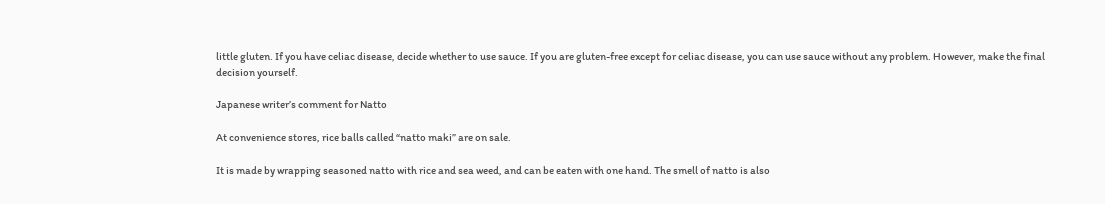little gluten. If you have celiac disease, decide whether to use sauce. If you are gluten-free except for celiac disease, you can use sauce without any problem. However, make the final decision yourself.

Japanese writer’s comment for Natto

At convenience stores, rice balls called “natto maki” are on sale.

It is made by wrapping seasoned natto with rice and sea weed, and can be eaten with one hand. The smell of natto is also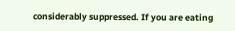considerably suppressed. If you are eating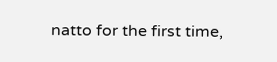natto for the first time,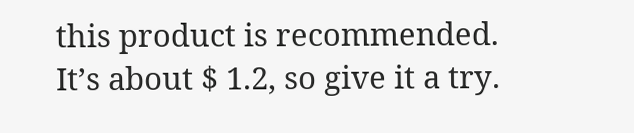this product is recommended. It’s about $ 1.2, so give it a try.